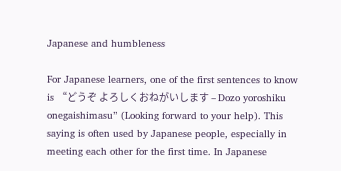Japanese and humbleness

For Japanese learners, one of the first sentences to know is “どうぞ よろしくおねがいします – Dozo yoroshiku onegaishimasu” (Looking forward to your help). This saying is often used by Japanese people, especially in meeting each other for the first time. In Japanese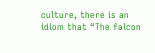culture, there is an idiom that “The falcon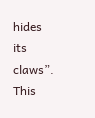hides its claws”. This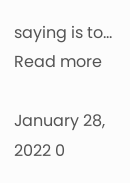saying is to…
Read more

January 28, 2022 0